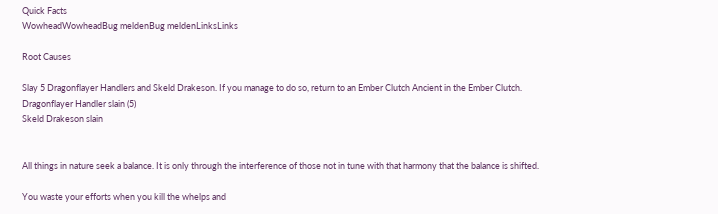Quick Facts
WowheadWowheadBug meldenBug meldenLinksLinks

Root Causes

Slay 5 Dragonflayer Handlers and Skeld Drakeson. If you manage to do so, return to an Ember Clutch Ancient in the Ember Clutch.
Dragonflayer Handler slain (5)
Skeld Drakeson slain


All things in nature seek a balance. It is only through the interference of those not in tune with that harmony that the balance is shifted.

You waste your efforts when you kill the whelps and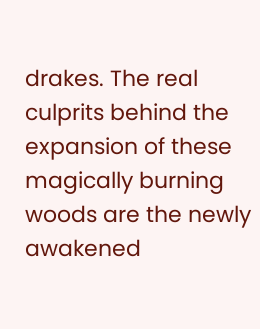drakes. The real culprits behind the expansion of these magically burning woods are the newly awakened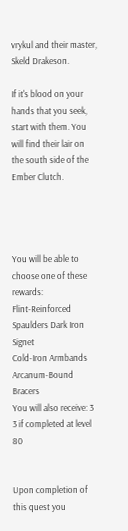vrykul and their master, Skeld Drakeson.

If it's blood on your hands that you seek, start with them. You will find their lair on the south side of the Ember Clutch.




You will be able to choose one of these rewards:
Flint-Reinforced Spaulders Dark Iron Signet
Cold-Iron Armbands Arcanum-Bound Bracers
You will also receive: 3 3 if completed at level 80


Upon completion of this quest you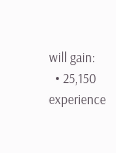will gain:
  • 25,150 experience